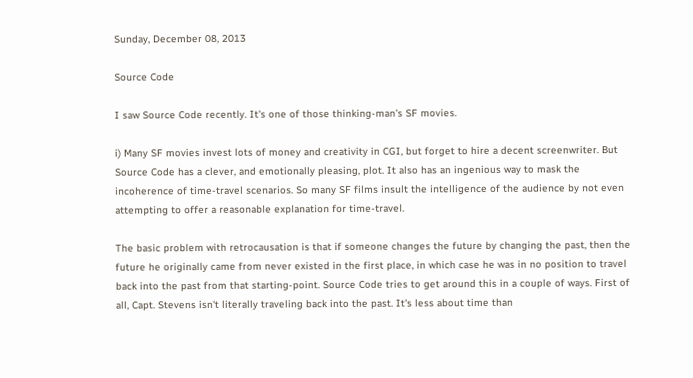Sunday, December 08, 2013

Source Code

I saw Source Code recently. It's one of those thinking-man's SF movies.

i) Many SF movies invest lots of money and creativity in CGI, but forget to hire a decent screenwriter. But Source Code has a clever, and emotionally pleasing, plot. It also has an ingenious way to mask the incoherence of time-travel scenarios. So many SF films insult the intelligence of the audience by not even attempting to offer a reasonable explanation for time-travel.

The basic problem with retrocausation is that if someone changes the future by changing the past, then the future he originally came from never existed in the first place, in which case he was in no position to travel back into the past from that starting-point. Source Code tries to get around this in a couple of ways. First of all, Capt. Stevens isn't literally traveling back into the past. It's less about time than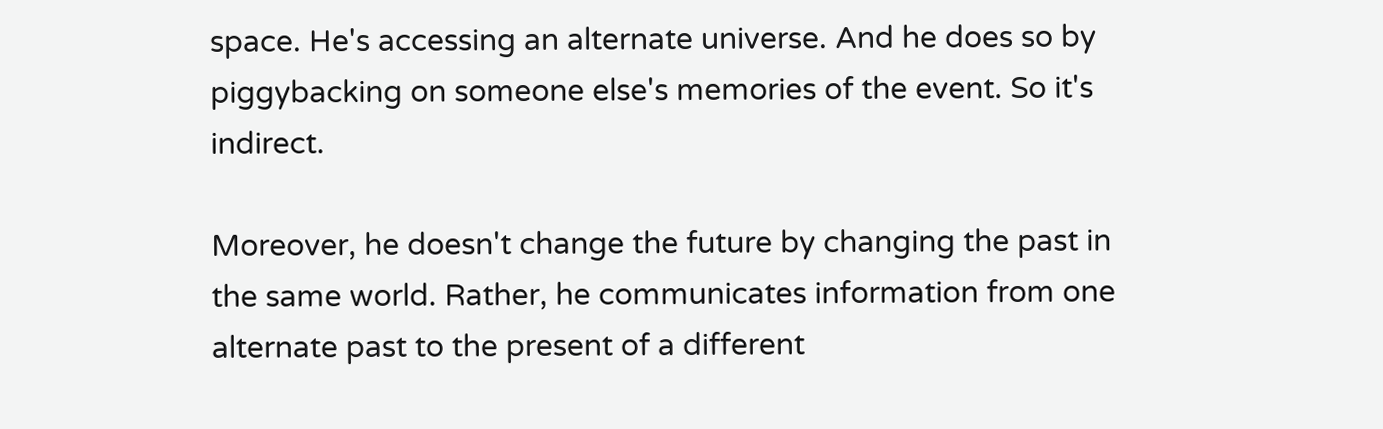space. He's accessing an alternate universe. And he does so by piggybacking on someone else's memories of the event. So it's indirect.

Moreover, he doesn't change the future by changing the past in the same world. Rather, he communicates information from one alternate past to the present of a different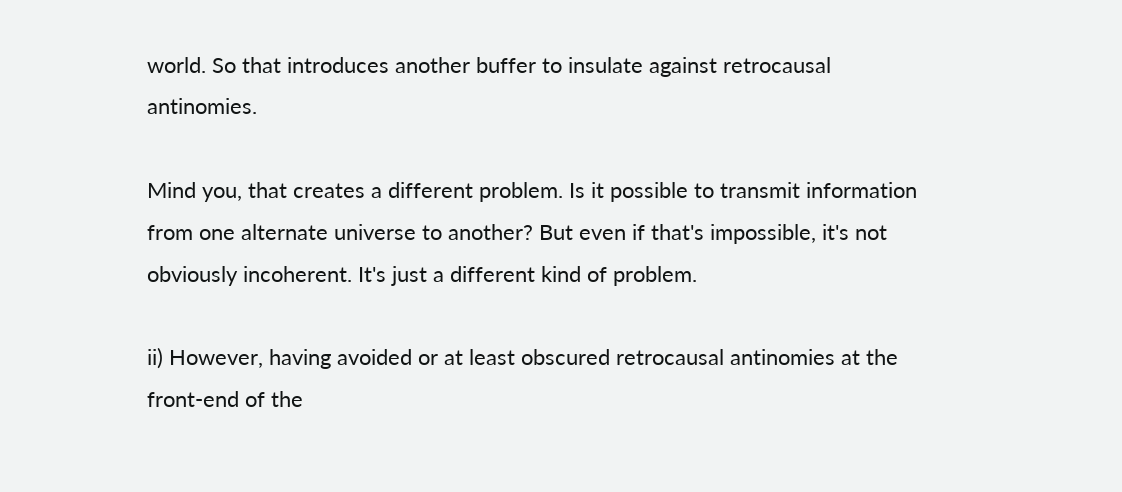world. So that introduces another buffer to insulate against retrocausal antinomies.

Mind you, that creates a different problem. Is it possible to transmit information from one alternate universe to another? But even if that's impossible, it's not obviously incoherent. It's just a different kind of problem.

ii) However, having avoided or at least obscured retrocausal antinomies at the front-end of the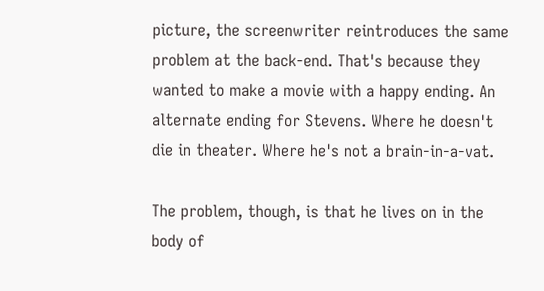picture, the screenwriter reintroduces the same problem at the back-end. That's because they wanted to make a movie with a happy ending. An alternate ending for Stevens. Where he doesn't die in theater. Where he's not a brain-in-a-vat.

The problem, though, is that he lives on in the body of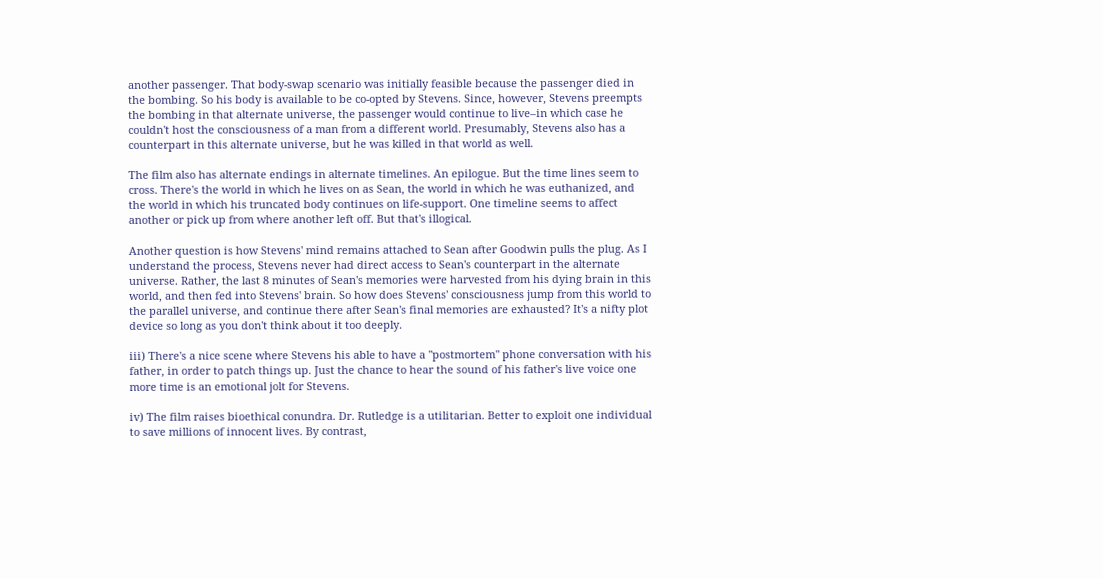another passenger. That body-swap scenario was initially feasible because the passenger died in the bombing. So his body is available to be co-opted by Stevens. Since, however, Stevens preempts the bombing in that alternate universe, the passenger would continue to live–in which case he couldn't host the consciousness of a man from a different world. Presumably, Stevens also has a counterpart in this alternate universe, but he was killed in that world as well.

The film also has alternate endings in alternate timelines. An epilogue. But the time lines seem to cross. There's the world in which he lives on as Sean, the world in which he was euthanized, and the world in which his truncated body continues on life-support. One timeline seems to affect another or pick up from where another left off. But that's illogical.

Another question is how Stevens' mind remains attached to Sean after Goodwin pulls the plug. As I  understand the process, Stevens never had direct access to Sean's counterpart in the alternate universe. Rather, the last 8 minutes of Sean's memories were harvested from his dying brain in this world, and then fed into Stevens' brain. So how does Stevens' consciousness jump from this world to the parallel universe, and continue there after Sean's final memories are exhausted? It's a nifty plot device so long as you don't think about it too deeply.

iii) There's a nice scene where Stevens his able to have a "postmortem" phone conversation with his father, in order to patch things up. Just the chance to hear the sound of his father's live voice one more time is an emotional jolt for Stevens.

iv) The film raises bioethical conundra. Dr. Rutledge is a utilitarian. Better to exploit one individual to save millions of innocent lives. By contrast,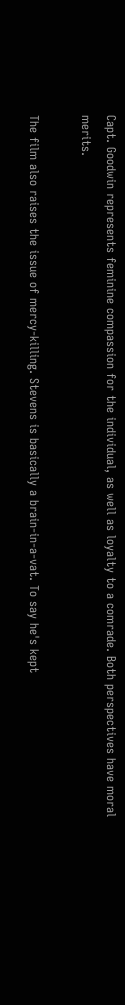Capt. Goodwin represents feminine compassion for the individual, as well as loyalty to a comrade. Both perspectives have moral merits.

The film also raises the issue of mercy-killing. Stevens is basically a brain-in-a-vat. To say he's kept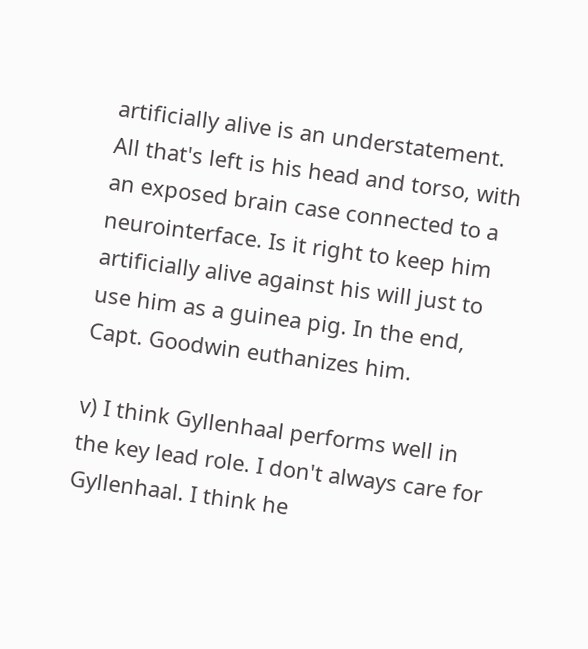artificially alive is an understatement. All that's left is his head and torso, with an exposed brain case connected to a neurointerface. Is it right to keep him artificially alive against his will just to use him as a guinea pig. In the end, Capt. Goodwin euthanizes him.

v) I think Gyllenhaal performs well in the key lead role. I don't always care for Gyllenhaal. I think he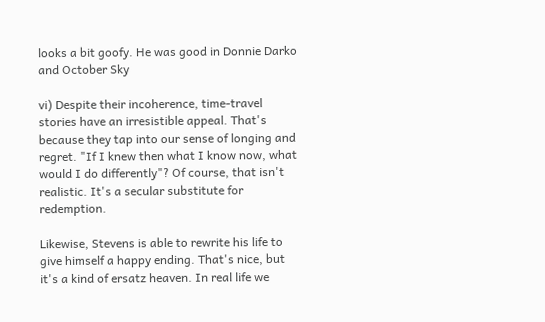looks a bit goofy. He was good in Donnie Darko and October Sky

vi) Despite their incoherence, time-travel stories have an irresistible appeal. That's because they tap into our sense of longing and regret. "If I knew then what I know now, what would I do differently"? Of course, that isn't realistic. It's a secular substitute for redemption.

Likewise, Stevens is able to rewrite his life to give himself a happy ending. That's nice, but it's a kind of ersatz heaven. In real life we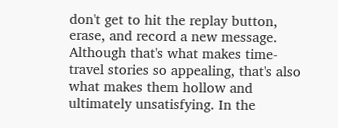don't get to hit the replay button, erase, and record a new message. Although that's what makes time-travel stories so appealing, that's also what makes them hollow and ultimately unsatisfying. In the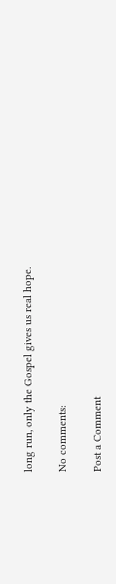long run, only the Gospel gives us real hope.

No comments:

Post a Comment